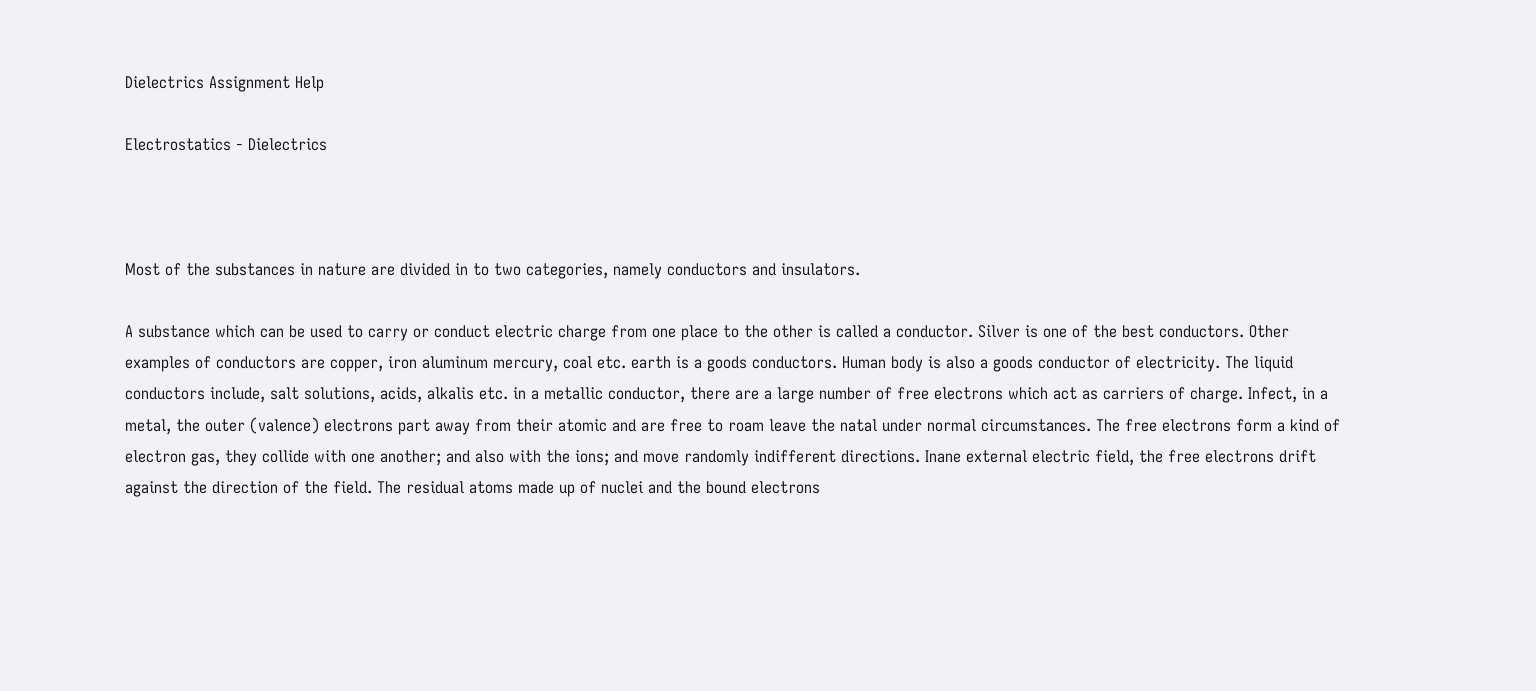Dielectrics Assignment Help

Electrostatics - Dielectrics



Most of the substances in nature are divided in to two categories, namely conductors and insulators.

A substance which can be used to carry or conduct electric charge from one place to the other is called a conductor. Silver is one of the best conductors. Other examples of conductors are copper, iron aluminum mercury, coal etc. earth is a goods conductors. Human body is also a goods conductor of electricity. The liquid conductors include, salt solutions, acids, alkalis etc. in a metallic conductor, there are a large number of free electrons which act as carriers of charge. Infect, in a metal, the outer (valence) electrons part away from their atomic and are free to roam leave the natal under normal circumstances. The free electrons form a kind of electron gas, they collide with one another; and also with the ions; and move randomly indifferent directions. Inane external electric field, the free electrons drift against the direction of the field. The residual atoms made up of nuclei and the bound electrons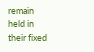remain held in their fixed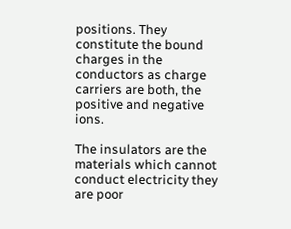positions. They constitute the bound charges in the conductors as charge carriers are both, the positive and negative ions.

The insulators are the materials which cannot conduct electricity they are poor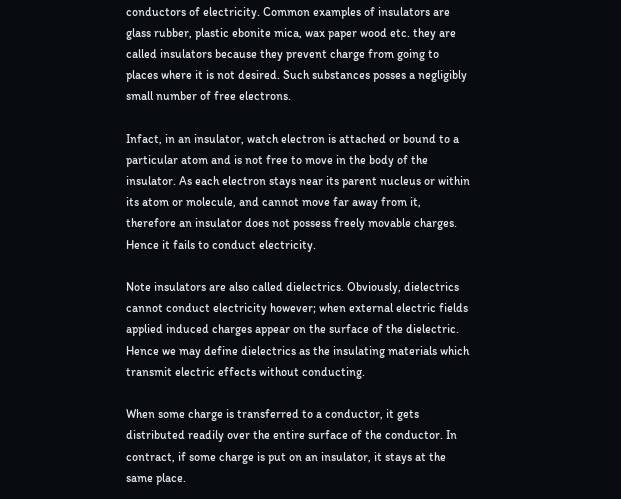conductors of electricity. Common examples of insulators are glass rubber, plastic ebonite mica, wax paper wood etc. they are called insulators because they prevent charge from going to places where it is not desired. Such substances posses a negligibly small number of free electrons.

Infact, in an insulator, watch electron is attached or bound to a particular atom and is not free to move in the body of the insulator. As each electron stays near its parent nucleus or within its atom or molecule, and cannot move far away from it, therefore an insulator does not possess freely movable charges. Hence it fails to conduct electricity.

Note insulators are also called dielectrics. Obviously, dielectrics cannot conduct electricity however; when external electric fields applied induced charges appear on the surface of the dielectric. Hence we may define dielectrics as the insulating materials which transmit electric effects without conducting.

When some charge is transferred to a conductor, it gets distributed readily over the entire surface of the conductor. In contract, if some charge is put on an insulator, it stays at the same place.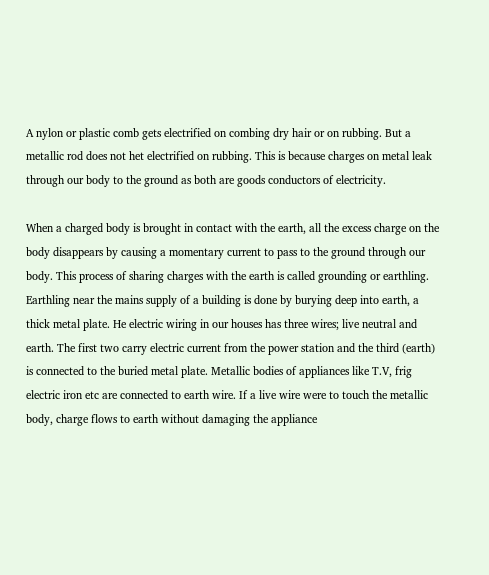A nylon or plastic comb gets electrified on combing dry hair or on rubbing. But a metallic rod does not het electrified on rubbing. This is because charges on metal leak through our body to the ground as both are goods conductors of electricity.

When a charged body is brought in contact with the earth, all the excess charge on the body disappears by causing a momentary current to pass to the ground through our body. This process of sharing charges with the earth is called grounding or earthling. Earthling near the mains supply of a building is done by burying deep into earth, a thick metal plate. He electric wiring in our houses has three wires; live neutral and earth. The first two carry electric current from the power station and the third (earth) is connected to the buried metal plate. Metallic bodies of appliances like T.V, frig electric iron etc are connected to earth wire. If a live wire were to touch the metallic body, charge flows to earth without damaging the appliance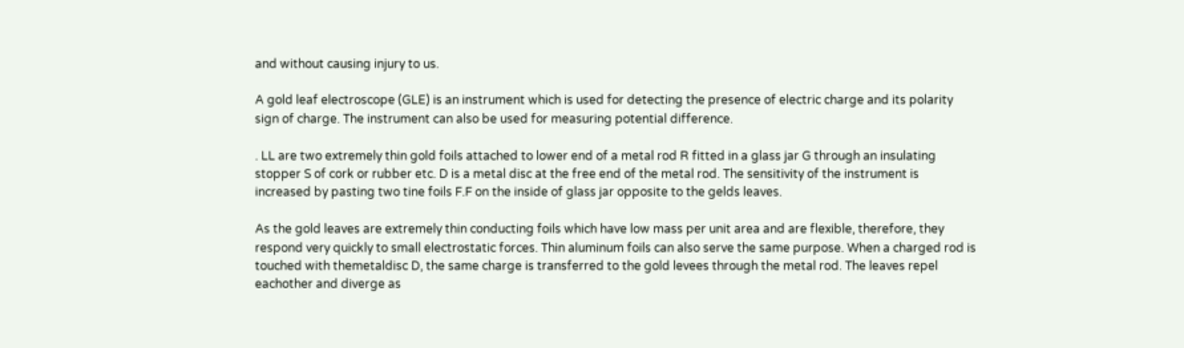and without causing injury to us.

A gold leaf electroscope (GLE) is an instrument which is used for detecting the presence of electric charge and its polarity sign of charge. The instrument can also be used for measuring potential difference.

. LL are two extremely thin gold foils attached to lower end of a metal rod R fitted in a glass jar G through an insulating stopper S of cork or rubber etc. D is a metal disc at the free end of the metal rod. The sensitivity of the instrument is increased by pasting two tine foils F.F on the inside of glass jar opposite to the gelds leaves.

As the gold leaves are extremely thin conducting foils which have low mass per unit area and are flexible, therefore, they respond very quickly to small electrostatic forces. Thin aluminum foils can also serve the same purpose. When a charged rod is touched with themetaldisc D, the same charge is transferred to the gold levees through the metal rod. The leaves repel eachother and diverge as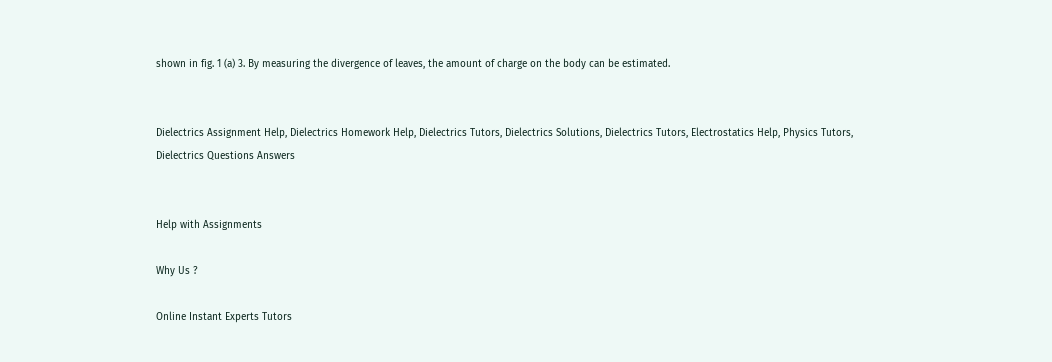shown in fig. 1 (a) 3. By measuring the divergence of leaves, the amount of charge on the body can be estimated.


Dielectrics Assignment Help, Dielectrics Homework Help, Dielectrics Tutors, Dielectrics Solutions, Dielectrics Tutors, Electrostatics Help, Physics Tutors, Dielectrics Questions Answers


Help with Assignments

Why Us ?

Online Instant Experts Tutors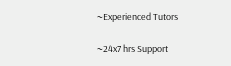~Experienced Tutors

~24x7 hrs Support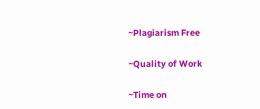~Plagiarism Free

~Quality of Work

~Time on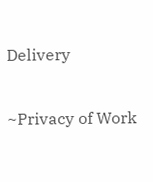Delivery

~Privacy of Work